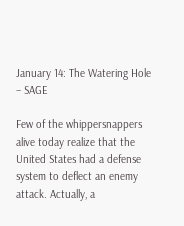January 14: The Watering Hole – SAGE

Few of the whippersnappers alive today realize that the United States had a defense system to deflect an enemy attack. Actually, a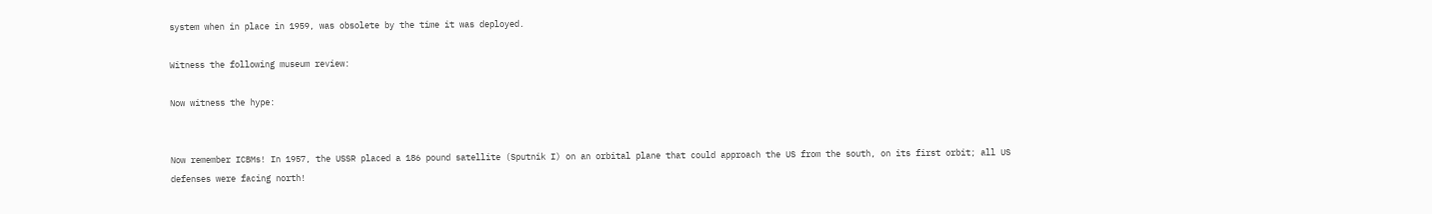system when in place in 1959, was obsolete by the time it was deployed.

Witness the following museum review:

Now witness the hype:


Now remember ICBMs! In 1957, the USSR placed a 186 pound satellite (Sputnik I) on an orbital plane that could approach the US from the south, on its first orbit; all US defenses were facing north!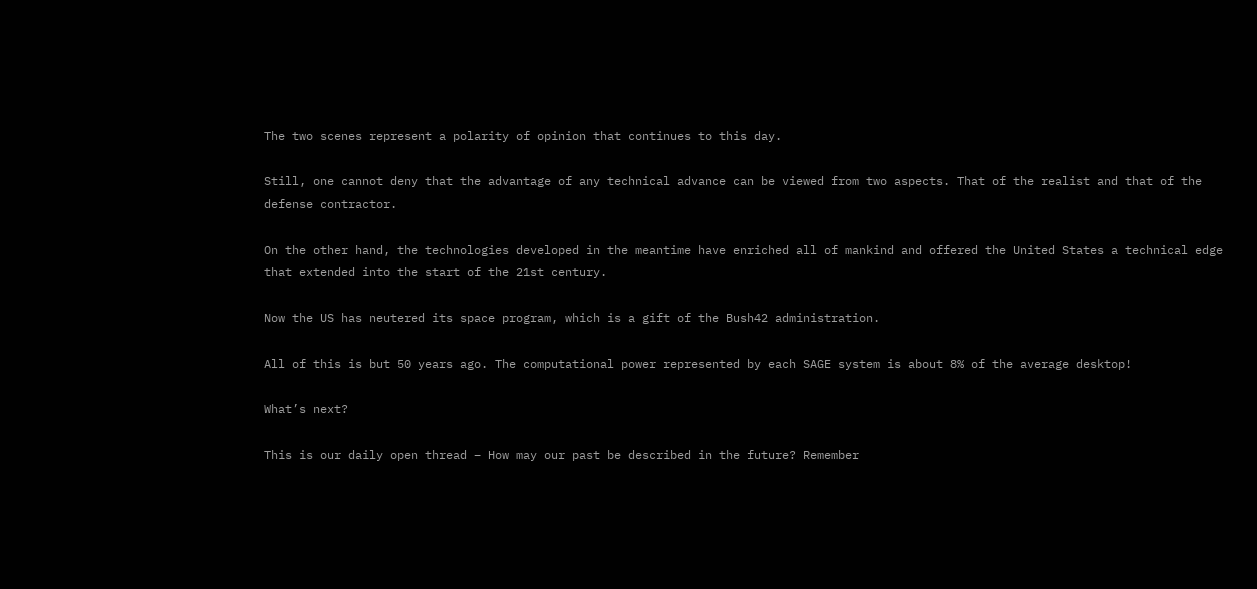The two scenes represent a polarity of opinion that continues to this day.

Still, one cannot deny that the advantage of any technical advance can be viewed from two aspects. That of the realist and that of the defense contractor.

On the other hand, the technologies developed in the meantime have enriched all of mankind and offered the United States a technical edge that extended into the start of the 21st century.

Now the US has neutered its space program, which is a gift of the Bush42 administration.

All of this is but 50 years ago. The computational power represented by each SAGE system is about 8% of the average desktop!

What’s next?

This is our daily open thread – How may our past be described in the future? Remember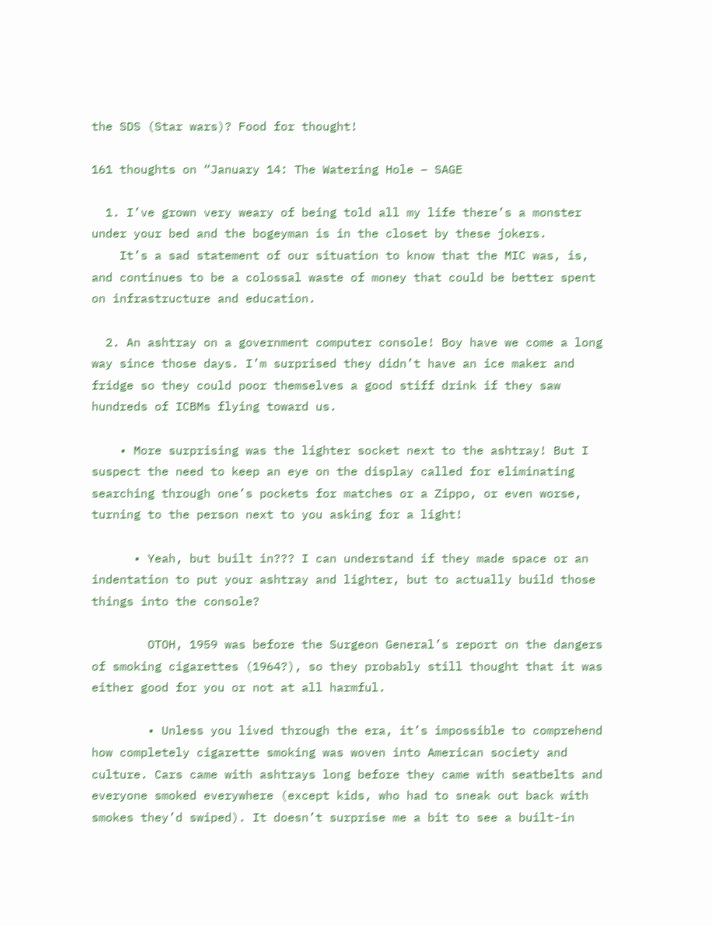the SDS (Star wars)? Food for thought!

161 thoughts on “January 14: The Watering Hole – SAGE

  1. I’ve grown very weary of being told all my life there’s a monster under your bed and the bogeyman is in the closet by these jokers.
    It’s a sad statement of our situation to know that the MIC was, is, and continues to be a colossal waste of money that could be better spent on infrastructure and education.

  2. An ashtray on a government computer console! Boy have we come a long way since those days. I’m surprised they didn’t have an ice maker and fridge so they could poor themselves a good stiff drink if they saw hundreds of ICBMs flying toward us.

    • More surprising was the lighter socket next to the ashtray! But I suspect the need to keep an eye on the display called for eliminating searching through one’s pockets for matches or a Zippo, or even worse, turning to the person next to you asking for a light!

      • Yeah, but built in??? I can understand if they made space or an indentation to put your ashtray and lighter, but to actually build those things into the console?

        OTOH, 1959 was before the Surgeon General’s report on the dangers of smoking cigarettes (1964?), so they probably still thought that it was either good for you or not at all harmful.

        • Unless you lived through the era, it’s impossible to comprehend how completely cigarette smoking was woven into American society and culture. Cars came with ashtrays long before they came with seatbelts and everyone smoked everywhere (except kids, who had to sneak out back with smokes they’d swiped). It doesn’t surprise me a bit to see a built-in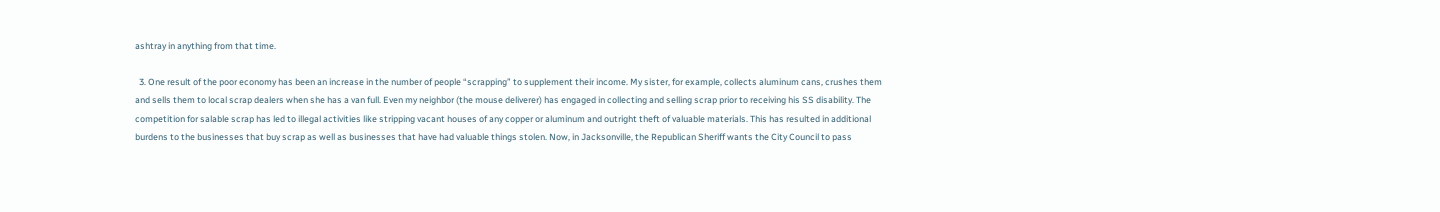ashtray in anything from that time.

  3. One result of the poor economy has been an increase in the number of people “scrapping” to supplement their income. My sister, for example, collects aluminum cans, crushes them and sells them to local scrap dealers when she has a van full. Even my neighbor (the mouse deliverer) has engaged in collecting and selling scrap prior to receiving his SS disability. The competition for salable scrap has led to illegal activities like stripping vacant houses of any copper or aluminum and outright theft of valuable materials. This has resulted in additional burdens to the businesses that buy scrap as well as businesses that have had valuable things stolen. Now, in Jacksonville, the Republican Sheriff wants the City Council to pass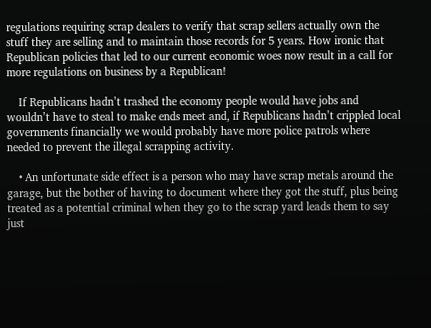regulations requiring scrap dealers to verify that scrap sellers actually own the stuff they are selling and to maintain those records for 5 years. How ironic that Republican policies that led to our current economic woes now result in a call for more regulations on business by a Republican!

    If Republicans hadn’t trashed the economy people would have jobs and wouldn’t have to steal to make ends meet and, if Republicans hadn’t crippled local governments financially we would probably have more police patrols where needed to prevent the illegal scrapping activity.

    • An unfortunate side effect is a person who may have scrap metals around the garage, but the bother of having to document where they got the stuff, plus being treated as a potential criminal when they go to the scrap yard leads them to say just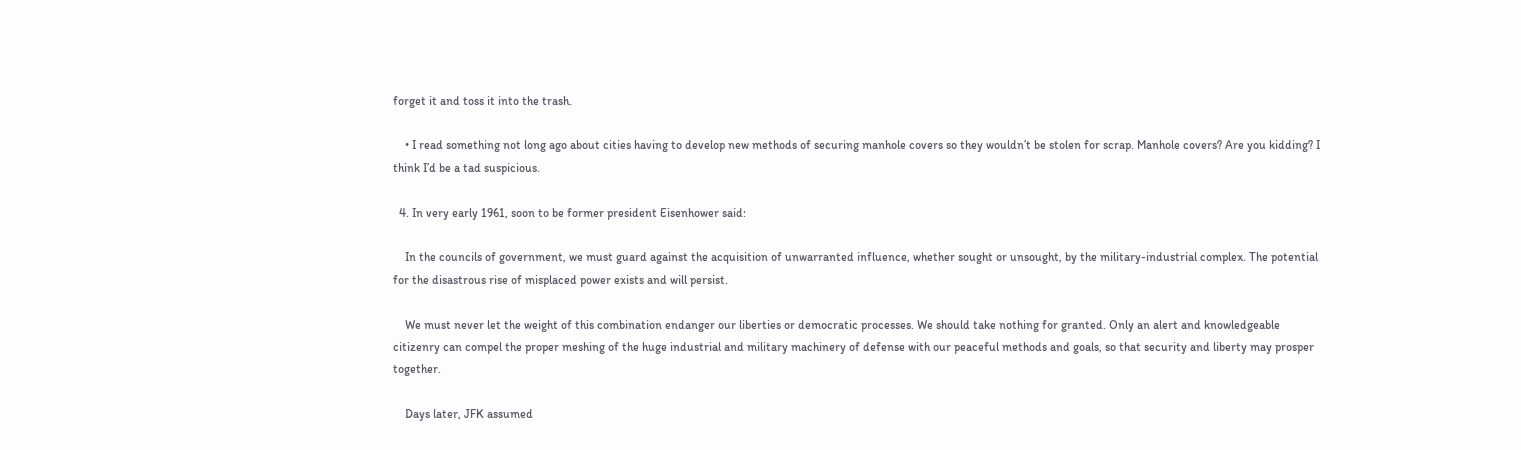forget it and toss it into the trash.

    • I read something not long ago about cities having to develop new methods of securing manhole covers so they wouldn’t be stolen for scrap. Manhole covers? Are you kidding? I think I’d be a tad suspicious.

  4. In very early 1961, soon to be former president Eisenhower said:

    In the councils of government, we must guard against the acquisition of unwarranted influence, whether sought or unsought, by the military-industrial complex. The potential for the disastrous rise of misplaced power exists and will persist.

    We must never let the weight of this combination endanger our liberties or democratic processes. We should take nothing for granted. Only an alert and knowledgeable citizenry can compel the proper meshing of the huge industrial and military machinery of defense with our peaceful methods and goals, so that security and liberty may prosper together.

    Days later, JFK assumed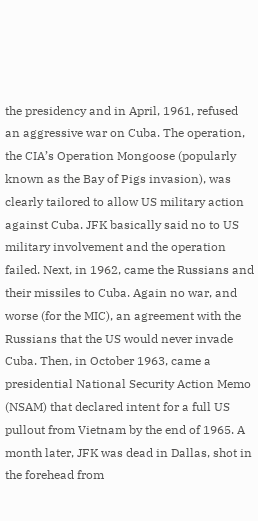the presidency and in April, 1961, refused an aggressive war on Cuba. The operation, the CIA’s Operation Mongoose (popularly known as the Bay of Pigs invasion), was clearly tailored to allow US military action against Cuba. JFK basically said no to US military involvement and the operation failed. Next, in 1962, came the Russians and their missiles to Cuba. Again no war, and worse (for the MIC), an agreement with the Russians that the US would never invade Cuba. Then, in October 1963, came a presidential National Security Action Memo (NSAM) that declared intent for a full US pullout from Vietnam by the end of 1965. A month later, JFK was dead in Dallas, shot in the forehead from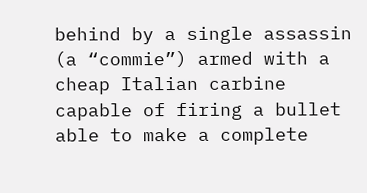behind by a single assassin (a “commie”) armed with a cheap Italian carbine capable of firing a bullet able to make a complete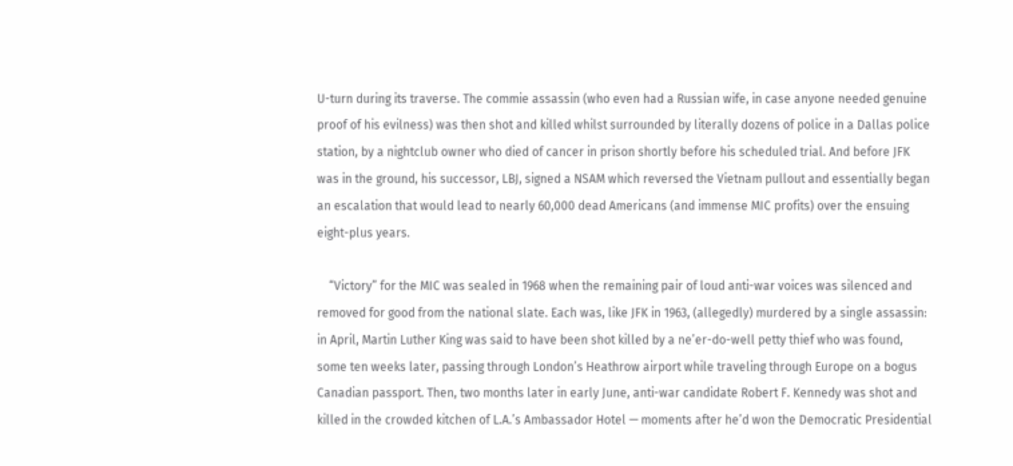U-turn during its traverse. The commie assassin (who even had a Russian wife, in case anyone needed genuine proof of his evilness) was then shot and killed whilst surrounded by literally dozens of police in a Dallas police station, by a nightclub owner who died of cancer in prison shortly before his scheduled trial. And before JFK was in the ground, his successor, LBJ, signed a NSAM which reversed the Vietnam pullout and essentially began an escalation that would lead to nearly 60,000 dead Americans (and immense MIC profits) over the ensuing eight-plus years.

    “Victory” for the MIC was sealed in 1968 when the remaining pair of loud anti-war voices was silenced and removed for good from the national slate. Each was, like JFK in 1963, (allegedly) murdered by a single assassin: in April, Martin Luther King was said to have been shot killed by a ne’er-do-well petty thief who was found, some ten weeks later, passing through London’s Heathrow airport while traveling through Europe on a bogus Canadian passport. Then, two months later in early June, anti-war candidate Robert F. Kennedy was shot and killed in the crowded kitchen of L.A.’s Ambassador Hotel — moments after he’d won the Democratic Presidential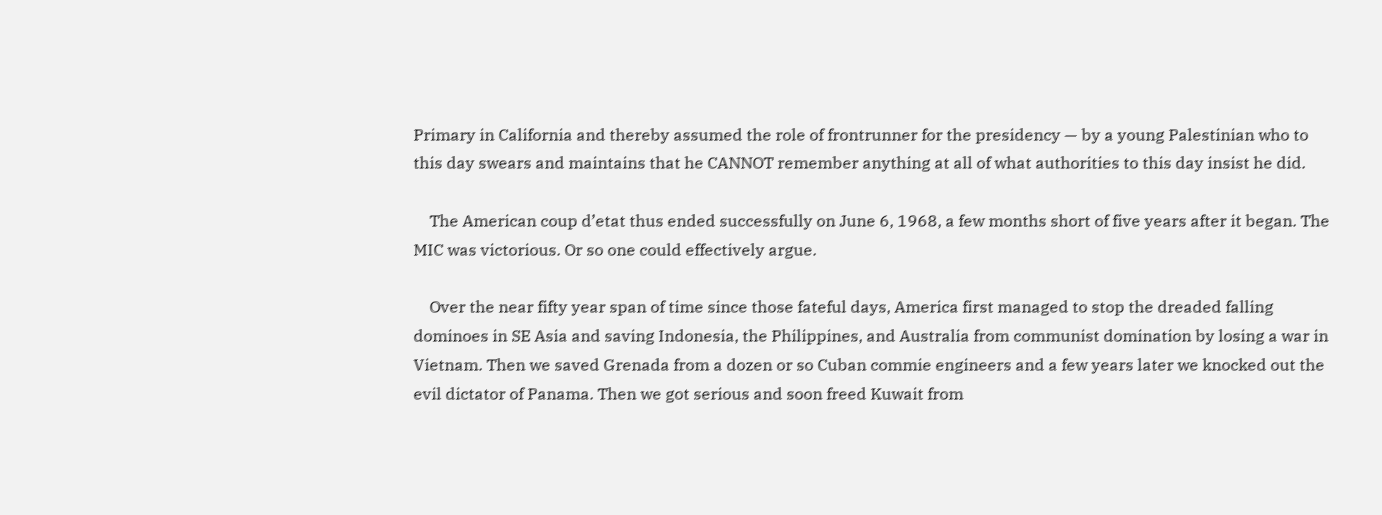Primary in California and thereby assumed the role of frontrunner for the presidency — by a young Palestinian who to this day swears and maintains that he CANNOT remember anything at all of what authorities to this day insist he did.

    The American coup d’etat thus ended successfully on June 6, 1968, a few months short of five years after it began. The MIC was victorious. Or so one could effectively argue.

    Over the near fifty year span of time since those fateful days, America first managed to stop the dreaded falling dominoes in SE Asia and saving Indonesia, the Philippines, and Australia from communist domination by losing a war in Vietnam. Then we saved Grenada from a dozen or so Cuban commie engineers and a few years later we knocked out the evil dictator of Panama. Then we got serious and soon freed Kuwait from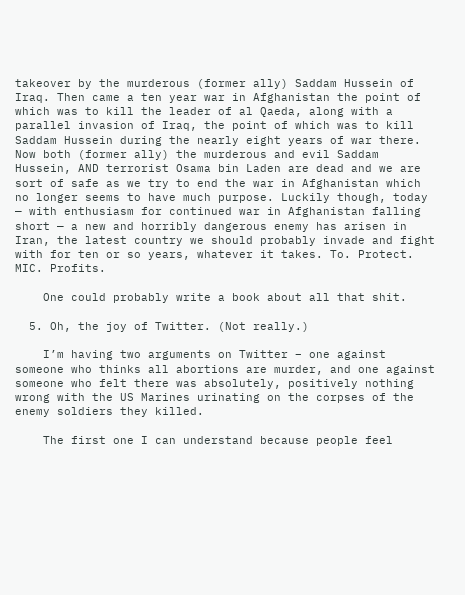takeover by the murderous (former ally) Saddam Hussein of Iraq. Then came a ten year war in Afghanistan the point of which was to kill the leader of al Qaeda, along with a parallel invasion of Iraq, the point of which was to kill Saddam Hussein during the nearly eight years of war there. Now both (former ally) the murderous and evil Saddam Hussein, AND terrorist Osama bin Laden are dead and we are sort of safe as we try to end the war in Afghanistan which no longer seems to have much purpose. Luckily though, today — with enthusiasm for continued war in Afghanistan falling short — a new and horribly dangerous enemy has arisen in Iran, the latest country we should probably invade and fight with for ten or so years, whatever it takes. To. Protect. MIC. Profits.

    One could probably write a book about all that shit.

  5. Oh, the joy of Twitter. (Not really.)

    I’m having two arguments on Twitter – one against someone who thinks all abortions are murder, and one against someone who felt there was absolutely, positively nothing wrong with the US Marines urinating on the corpses of the enemy soldiers they killed.

    The first one I can understand because people feel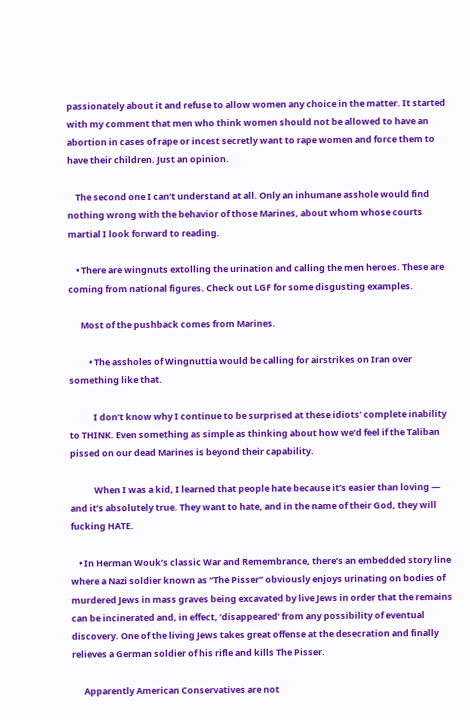passionately about it and refuse to allow women any choice in the matter. It started with my comment that men who think women should not be allowed to have an abortion in cases of rape or incest secretly want to rape women and force them to have their children. Just an opinion.

    The second one I can’t understand at all. Only an inhumane asshole would find nothing wrong with the behavior of those Marines, about whom whose courts martial I look forward to reading.

    • There are wingnuts extolling the urination and calling the men heroes. These are coming from national figures. Check out LGF for some disgusting examples.

      Most of the pushback comes from Marines.

          • The assholes of Wingnuttia would be calling for airstrikes on Iran over something like that.

            I don’t know why I continue to be surprised at these idiots’ complete inability to THINK. Even something as simple as thinking about how we’d feel if the Taliban pissed on our dead Marines is beyond their capability.

            When I was a kid, I learned that people hate because it’s easier than loving — and it’s absolutely true. They want to hate, and in the name of their God, they will fucking HATE.

    • In Herman Wouk’s classic War and Remembrance, there’s an embedded story line where a Nazi soldier known as “The Pisser” obviously enjoys urinating on bodies of murdered Jews in mass graves being excavated by live Jews in order that the remains can be incinerated and, in effect, ‘disappeared’ from any possibility of eventual discovery. One of the living Jews takes great offense at the desecration and finally relieves a German soldier of his rifle and kills The Pisser.

      Apparently American Conservatives are not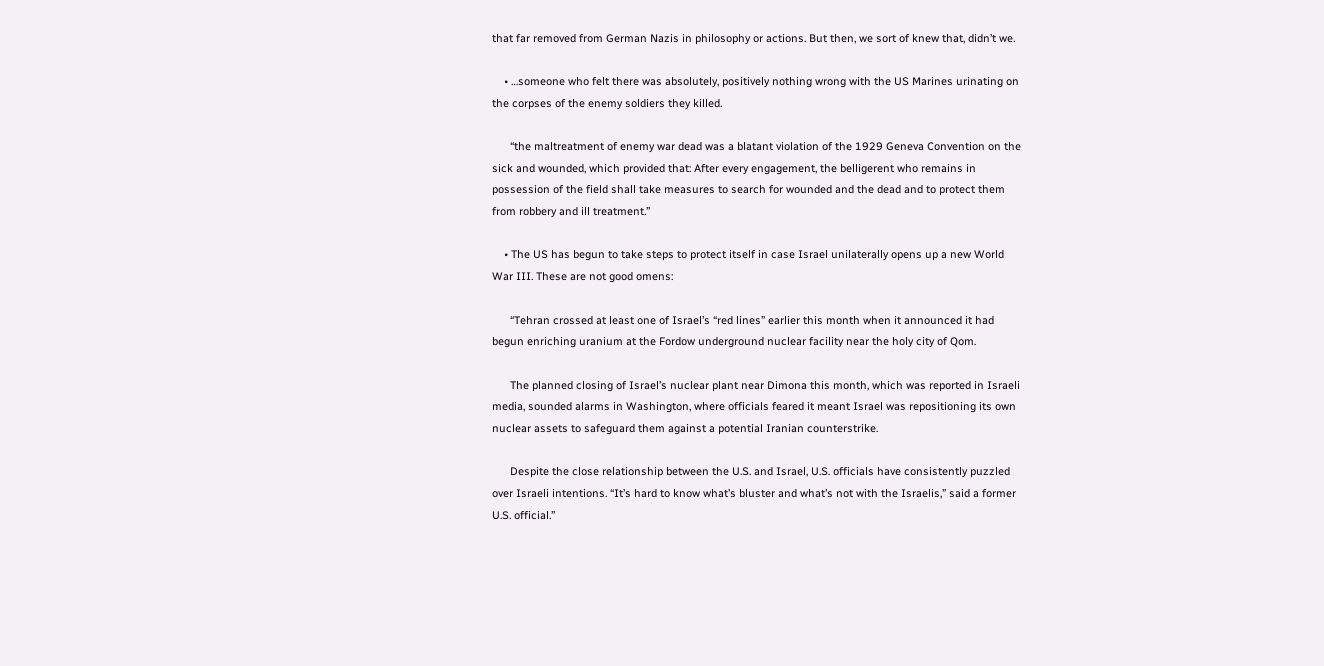that far removed from German Nazis in philosophy or actions. But then, we sort of knew that, didn’t we.

    • …someone who felt there was absolutely, positively nothing wrong with the US Marines urinating on the corpses of the enemy soldiers they killed.

      “the maltreatment of enemy war dead was a blatant violation of the 1929 Geneva Convention on the sick and wounded, which provided that: After every engagement, the belligerent who remains in possession of the field shall take measures to search for wounded and the dead and to protect them from robbery and ill treatment.”

    • The US has begun to take steps to protect itself in case Israel unilaterally opens up a new World War III. These are not good omens:

      “Tehran crossed at least one of Israel’s “red lines” earlier this month when it announced it had begun enriching uranium at the Fordow underground nuclear facility near the holy city of Qom.

      The planned closing of Israel’s nuclear plant near Dimona this month, which was reported in Israeli media, sounded alarms in Washington, where officials feared it meant Israel was repositioning its own nuclear assets to safeguard them against a potential Iranian counterstrike.

      Despite the close relationship between the U.S. and Israel, U.S. officials have consistently puzzled over Israeli intentions. “It’s hard to know what’s bluster and what’s not with the Israelis,” said a former U.S. official.”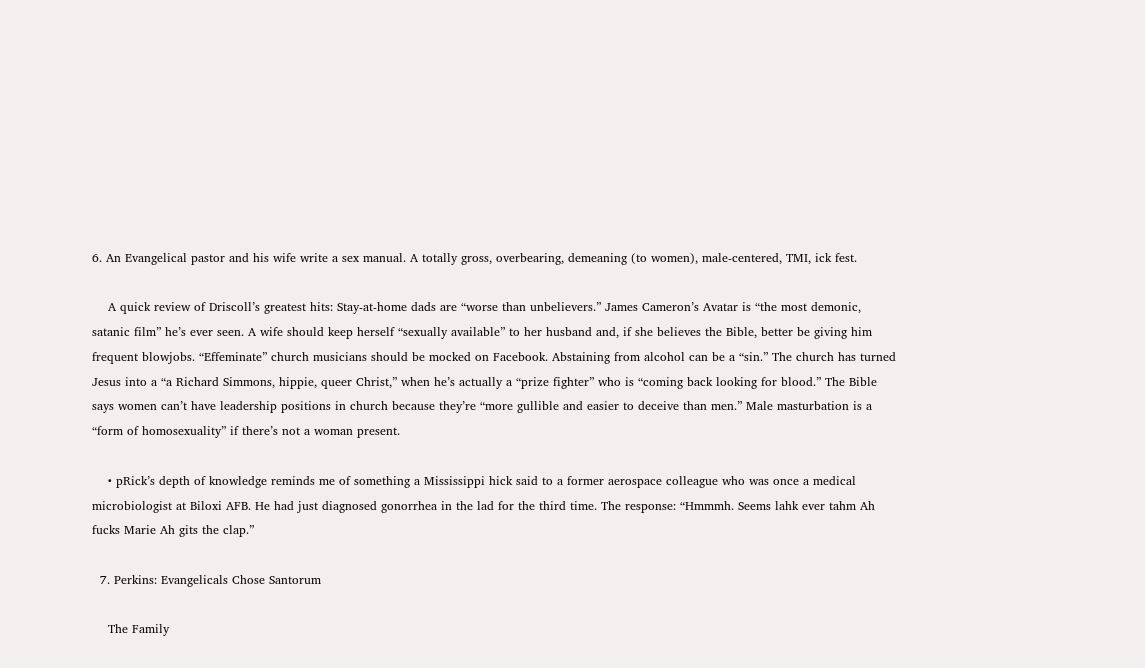6. An Evangelical pastor and his wife write a sex manual. A totally gross, overbearing, demeaning (to women), male-centered, TMI, ick fest.

    A quick review of Driscoll’s greatest hits: Stay-at-home dads are “worse than unbelievers.” James Cameron’s Avatar is “the most demonic, satanic film” he’s ever seen. A wife should keep herself “sexually available” to her husband and, if she believes the Bible, better be giving him frequent blowjobs. “Effeminate” church musicians should be mocked on Facebook. Abstaining from alcohol can be a “sin.” The church has turned Jesus into a “a Richard Simmons, hippie, queer Christ,” when he’s actually a “prize fighter” who is “coming back looking for blood.” The Bible says women can’t have leadership positions in church because they’re “more gullible and easier to deceive than men.” Male masturbation is a “form of homosexuality” if there’s not a woman present.

    • pRick’s depth of knowledge reminds me of something a Mississippi hick said to a former aerospace colleague who was once a medical microbiologist at Biloxi AFB. He had just diagnosed gonorrhea in the lad for the third time. The response: “Hmmmh. Seems lahk ever tahm Ah fucks Marie Ah gits the clap.”

  7. Perkins: Evangelicals Chose Santorum

    The Family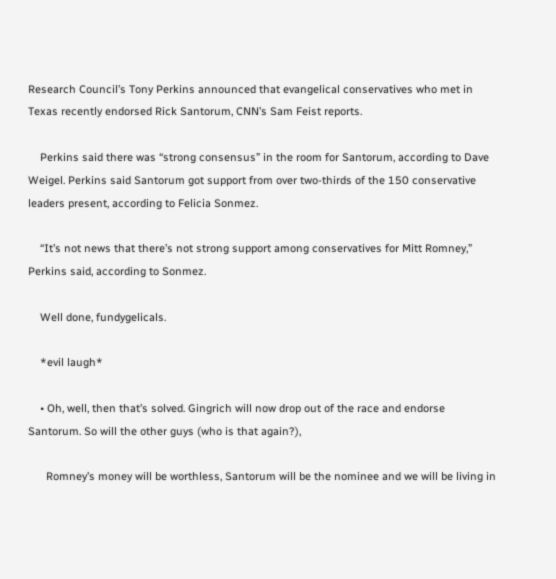Research Council’s Tony Perkins announced that evangelical conservatives who met in Texas recently endorsed Rick Santorum, CNN’s Sam Feist reports.

    Perkins said there was “strong consensus” in the room for Santorum, according to Dave Weigel. Perkins said Santorum got support from over two-thirds of the 150 conservative leaders present, according to Felicia Sonmez.

    “It’s not news that there’s not strong support among conservatives for Mitt Romney,” Perkins said, according to Sonmez.

    Well done, fundygelicals.

    *evil laugh*

    • Oh, well, then that’s solved. Gingrich will now drop out of the race and endorse Santorum. So will the other guys (who is that again?),

      Romney’s money will be worthless, Santorum will be the nominee and we will be living in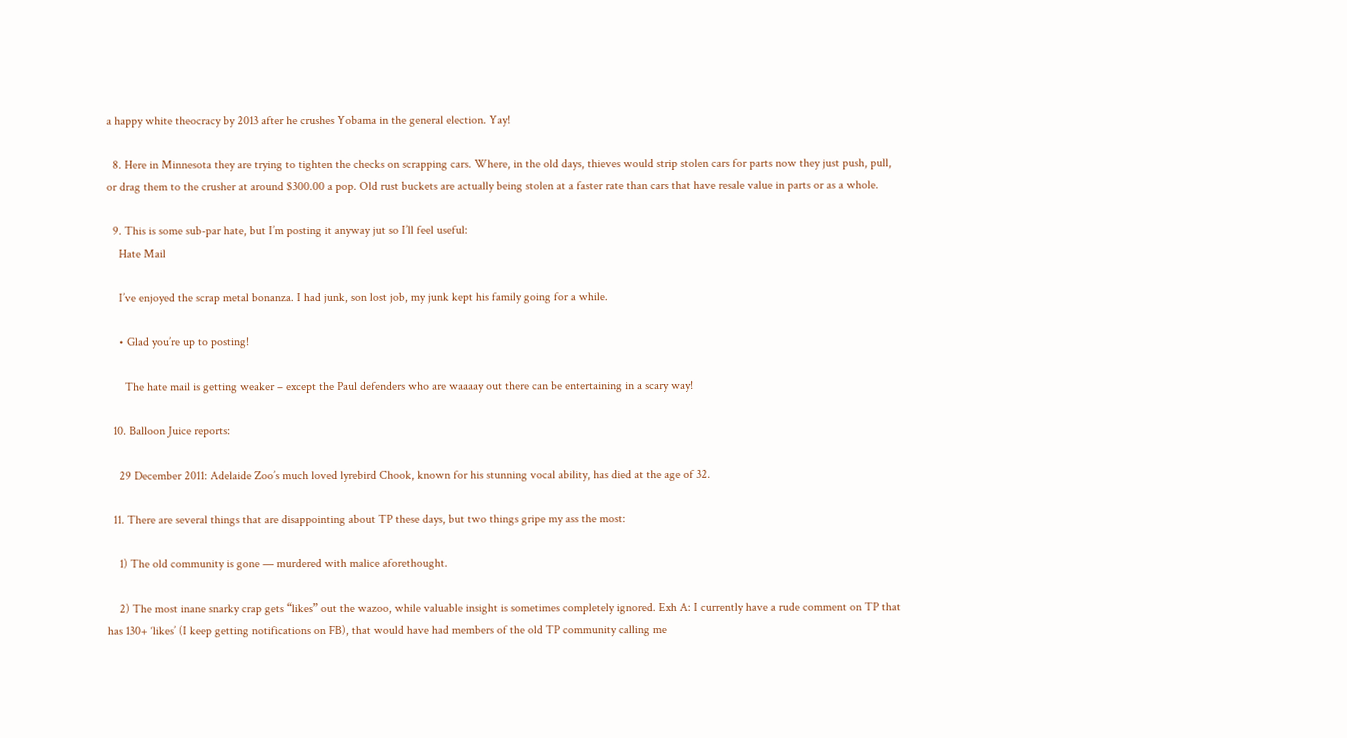a happy white theocracy by 2013 after he crushes Yobama in the general election. Yay!

  8. Here in Minnesota they are trying to tighten the checks on scrapping cars. Where, in the old days, thieves would strip stolen cars for parts now they just push, pull, or drag them to the crusher at around $300.00 a pop. Old rust buckets are actually being stolen at a faster rate than cars that have resale value in parts or as a whole.

  9. This is some sub-par hate, but I’m posting it anyway jut so I’ll feel useful:
    Hate Mail

    I’ve enjoyed the scrap metal bonanza. I had junk, son lost job, my junk kept his family going for a while.

    • Glad you’re up to posting!

      The hate mail is getting weaker – except the Paul defenders who are waaaay out there can be entertaining in a scary way!

  10. Balloon Juice reports:

    29 December 2011: Adelaide Zoo’s much loved lyrebird Chook, known for his stunning vocal ability, has died at the age of 32.

  11. There are several things that are disappointing about TP these days, but two things gripe my ass the most:

    1) The old community is gone — murdered with malice aforethought.

    2) The most inane snarky crap gets “likes” out the wazoo, while valuable insight is sometimes completely ignored. Exh A: I currently have a rude comment on TP that has 130+ ‘likes’ (I keep getting notifications on FB), that would have had members of the old TP community calling me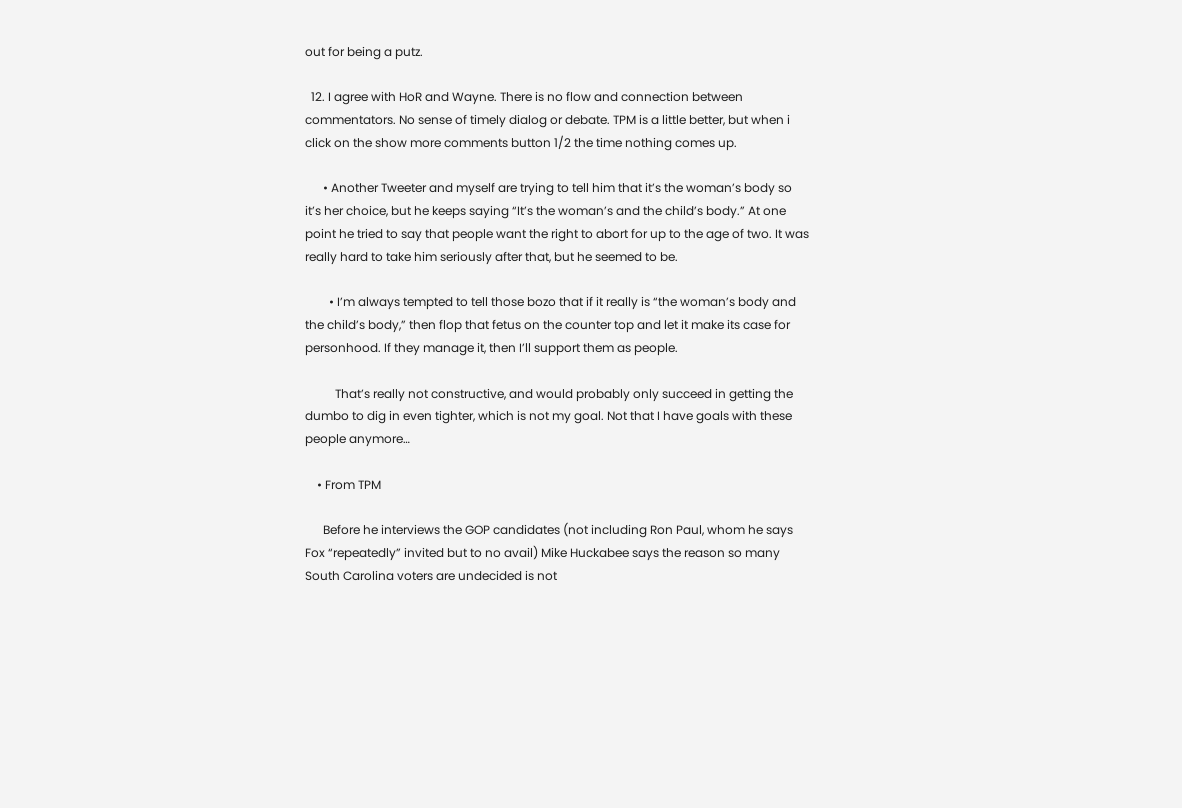out for being a putz.

  12. I agree with HoR and Wayne. There is no flow and connection between commentators. No sense of timely dialog or debate. TPM is a little better, but when i click on the show more comments button 1/2 the time nothing comes up.

      • Another Tweeter and myself are trying to tell him that it’s the woman’s body so it’s her choice, but he keeps saying “It’s the woman’s and the child’s body.” At one point he tried to say that people want the right to abort for up to the age of two. It was really hard to take him seriously after that, but he seemed to be.

        • I’m always tempted to tell those bozo that if it really is “the woman’s body and the child’s body,” then flop that fetus on the counter top and let it make its case for personhood. If they manage it, then I’ll support them as people.

          That’s really not constructive, and would probably only succeed in getting the dumbo to dig in even tighter, which is not my goal. Not that I have goals with these people anymore…

    • From TPM

      Before he interviews the GOP candidates (not including Ron Paul, whom he says Fox “repeatedly” invited but to no avail) Mike Huckabee says the reason so many South Carolina voters are undecided is not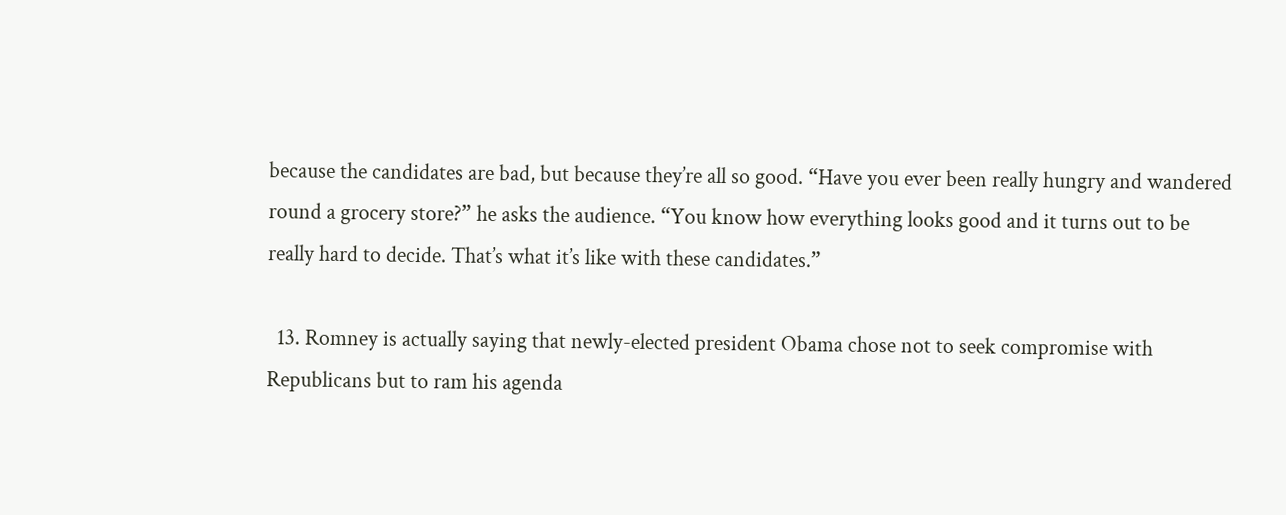because the candidates are bad, but because they’re all so good. “Have you ever been really hungry and wandered round a grocery store?” he asks the audience. “You know how everything looks good and it turns out to be really hard to decide. That’s what it’s like with these candidates.”

  13. Romney is actually saying that newly-elected president Obama chose not to seek compromise with Republicans but to ram his agenda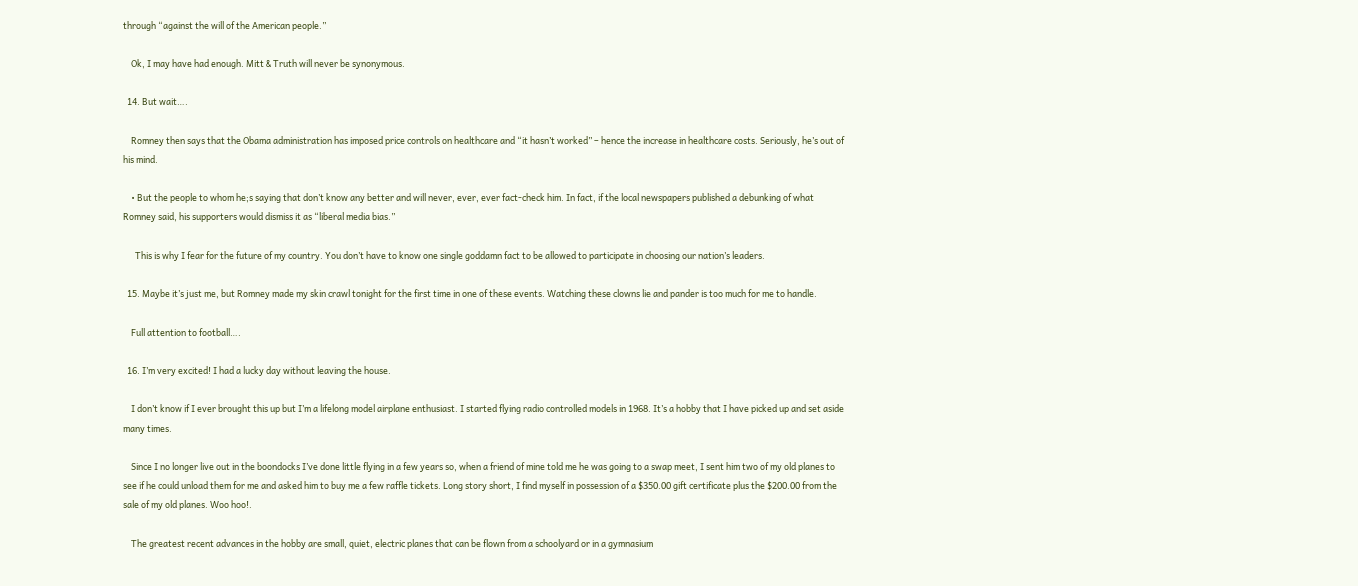through “against the will of the American people.”

    Ok, I may have had enough. Mitt & Truth will never be synonymous.

  14. But wait….

    Romney then says that the Obama administration has imposed price controls on healthcare and “it hasn’t worked” – hence the increase in healthcare costs. Seriously, he’s out of his mind.

    • But the people to whom he;s saying that don’t know any better and will never, ever, ever fact-check him. In fact, if the local newspapers published a debunking of what Romney said, his supporters would dismiss it as “liberal media bias.”

      This is why I fear for the future of my country. You don’t have to know one single goddamn fact to be allowed to participate in choosing our nation’s leaders.

  15. Maybe it’s just me, but Romney made my skin crawl tonight for the first time in one of these events. Watching these clowns lie and pander is too much for me to handle.

    Full attention to football….

  16. I’m very excited! I had a lucky day without leaving the house.

    I don’t know if I ever brought this up but I’m a lifelong model airplane enthusiast. I started flying radio controlled models in 1968. It’s a hobby that I have picked up and set aside many times.

    Since I no longer live out in the boondocks I’ve done little flying in a few years so, when a friend of mine told me he was going to a swap meet, I sent him two of my old planes to see if he could unload them for me and asked him to buy me a few raffle tickets. Long story short, I find myself in possession of a $350.00 gift certificate plus the $200.00 from the sale of my old planes. Woo hoo!.

    The greatest recent advances in the hobby are small, quiet, electric planes that can be flown from a schoolyard or in a gymnasium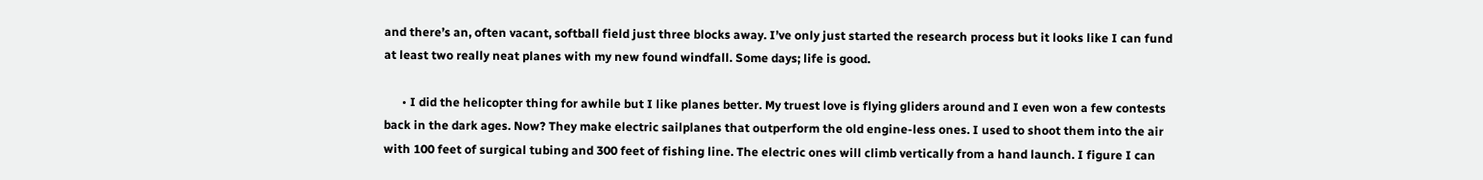and there’s an, often vacant, softball field just three blocks away. I’ve only just started the research process but it looks like I can fund at least two really neat planes with my new found windfall. Some days; life is good.

      • I did the helicopter thing for awhile but I like planes better. My truest love is flying gliders around and I even won a few contests back in the dark ages. Now? They make electric sailplanes that outperform the old engine-less ones. I used to shoot them into the air with 100 feet of surgical tubing and 300 feet of fishing line. The electric ones will climb vertically from a hand launch. I figure I can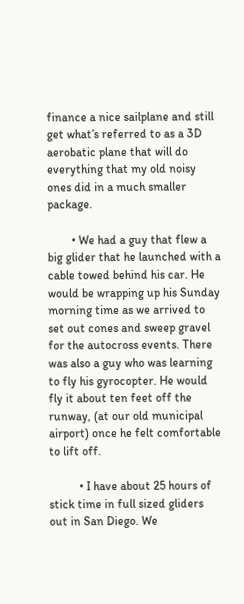finance a nice sailplane and still get what’s referred to as a 3D aerobatic plane that will do everything that my old noisy ones did in a much smaller package.

        • We had a guy that flew a big glider that he launched with a cable towed behind his car. He would be wrapping up his Sunday morning time as we arrived to set out cones and sweep gravel for the autocross events. There was also a guy who was learning to fly his gyrocopter. He would fly it about ten feet off the runway, (at our old municipal airport) once he felt comfortable to lift off.

          • I have about 25 hours of stick time in full sized gliders out in San Diego. We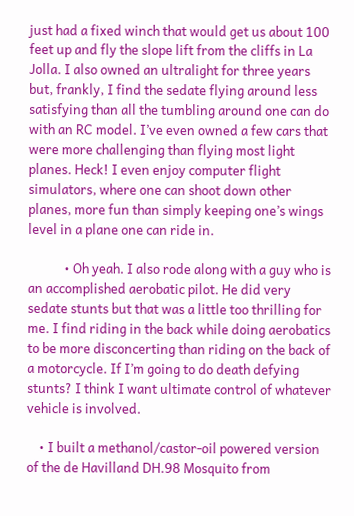just had a fixed winch that would get us about 100 feet up and fly the slope lift from the cliffs in La Jolla. I also owned an ultralight for three years but, frankly, I find the sedate flying around less satisfying than all the tumbling around one can do with an RC model. I’ve even owned a few cars that were more challenging than flying most light planes. Heck! I even enjoy computer flight simulators, where one can shoot down other planes, more fun than simply keeping one’s wings level in a plane one can ride in.

            • Oh yeah. I also rode along with a guy who is an accomplished aerobatic pilot. He did very sedate stunts but that was a little too thrilling for me. I find riding in the back while doing aerobatics to be more disconcerting than riding on the back of a motorcycle. If I’m going to do death defying stunts? I think I want ultimate control of whatever vehicle is involved.

    • I built a methanol/castor-oil powered version of the de Havilland DH.98 Mosquito from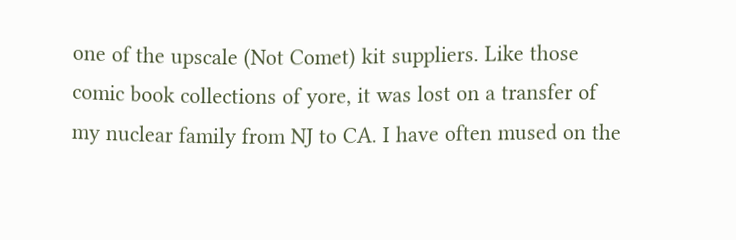one of the upscale (Not Comet) kit suppliers. Like those comic book collections of yore, it was lost on a transfer of my nuclear family from NJ to CA. I have often mused on the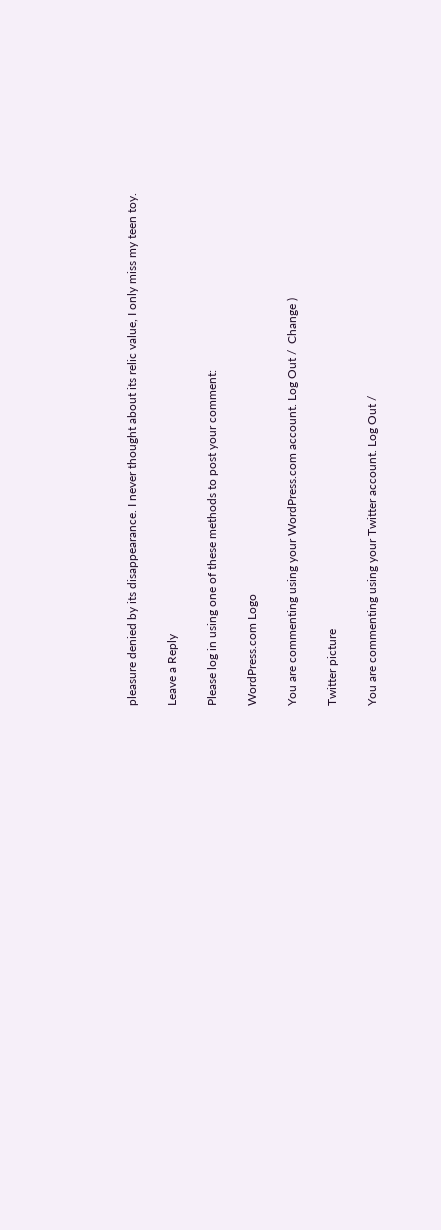pleasure denied by its disappearance. I never thought about its relic value, I only miss my teen toy.

Leave a Reply

Please log in using one of these methods to post your comment:

WordPress.com Logo

You are commenting using your WordPress.com account. Log Out /  Change )

Twitter picture

You are commenting using your Twitter account. Log Out /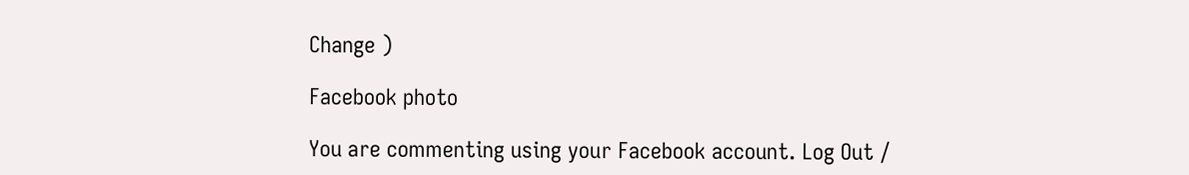Change )

Facebook photo

You are commenting using your Facebook account. Log Out /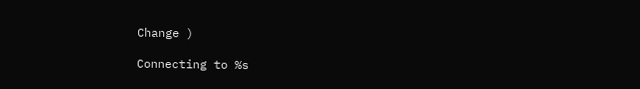Change )

Connecting to %s